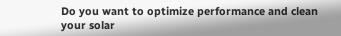Do you want to optimize performance and clean your solar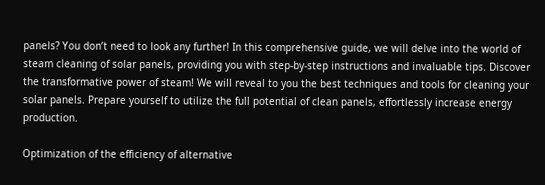panels? You don’t need to look any further! In this comprehensive guide, we will delve into the world of steam cleaning of solar panels, providing you with step-by-step instructions and invaluable tips. Discover the transformative power of steam! We will reveal to you the best techniques and tools for cleaning your solar panels. Prepare yourself to utilize the full potential of clean panels, effortlessly increase energy production.

Optimization of the efficiency of alternative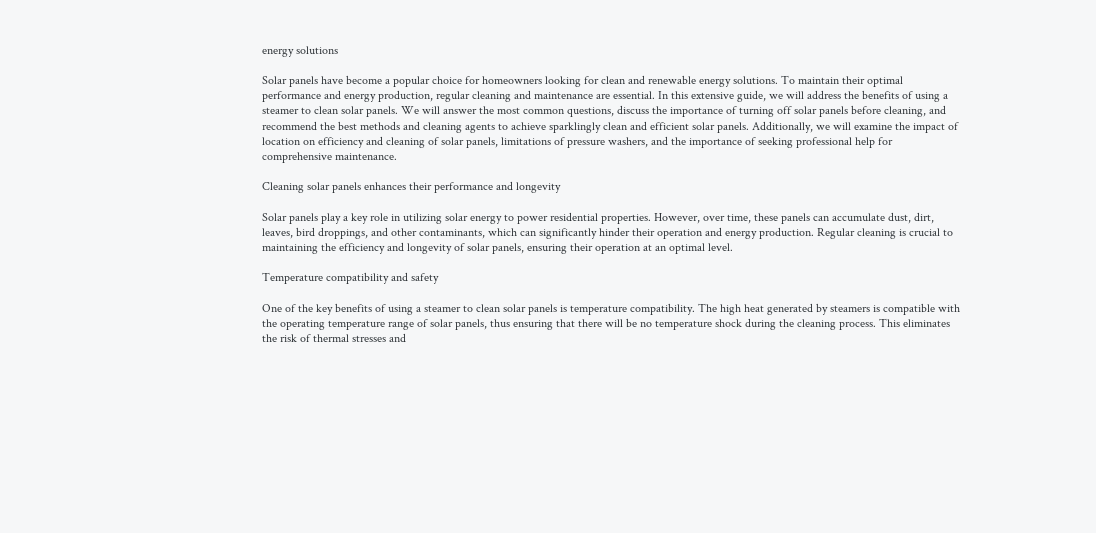energy solutions

Solar panels have become a popular choice for homeowners looking for clean and renewable energy solutions. To maintain their optimal performance and energy production, regular cleaning and maintenance are essential. In this extensive guide, we will address the benefits of using a steamer to clean solar panels. We will answer the most common questions, discuss the importance of turning off solar panels before cleaning, and recommend the best methods and cleaning agents to achieve sparklingly clean and efficient solar panels. Additionally, we will examine the impact of location on efficiency and cleaning of solar panels, limitations of pressure washers, and the importance of seeking professional help for comprehensive maintenance.

Cleaning solar panels enhances their performance and longevity

Solar panels play a key role in utilizing solar energy to power residential properties. However, over time, these panels can accumulate dust, dirt, leaves, bird droppings, and other contaminants, which can significantly hinder their operation and energy production. Regular cleaning is crucial to maintaining the efficiency and longevity of solar panels, ensuring their operation at an optimal level.

Temperature compatibility and safety

One of the key benefits of using a steamer to clean solar panels is temperature compatibility. The high heat generated by steamers is compatible with the operating temperature range of solar panels, thus ensuring that there will be no temperature shock during the cleaning process. This eliminates the risk of thermal stresses and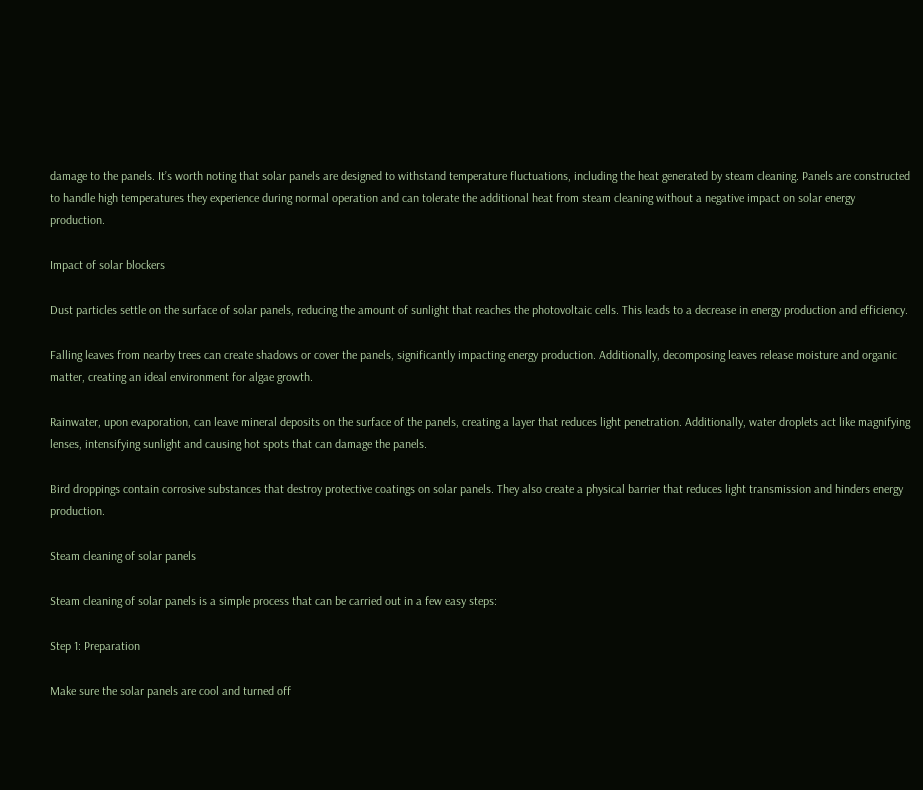damage to the panels. It’s worth noting that solar panels are designed to withstand temperature fluctuations, including the heat generated by steam cleaning. Panels are constructed to handle high temperatures they experience during normal operation and can tolerate the additional heat from steam cleaning without a negative impact on solar energy production.

Impact of solar blockers

Dust particles settle on the surface of solar panels, reducing the amount of sunlight that reaches the photovoltaic cells. This leads to a decrease in energy production and efficiency.

Falling leaves from nearby trees can create shadows or cover the panels, significantly impacting energy production. Additionally, decomposing leaves release moisture and organic matter, creating an ideal environment for algae growth.

Rainwater, upon evaporation, can leave mineral deposits on the surface of the panels, creating a layer that reduces light penetration. Additionally, water droplets act like magnifying lenses, intensifying sunlight and causing hot spots that can damage the panels.

Bird droppings contain corrosive substances that destroy protective coatings on solar panels. They also create a physical barrier that reduces light transmission and hinders energy production.

Steam cleaning of solar panels

Steam cleaning of solar panels is a simple process that can be carried out in a few easy steps:

Step 1: Preparation

Make sure the solar panels are cool and turned off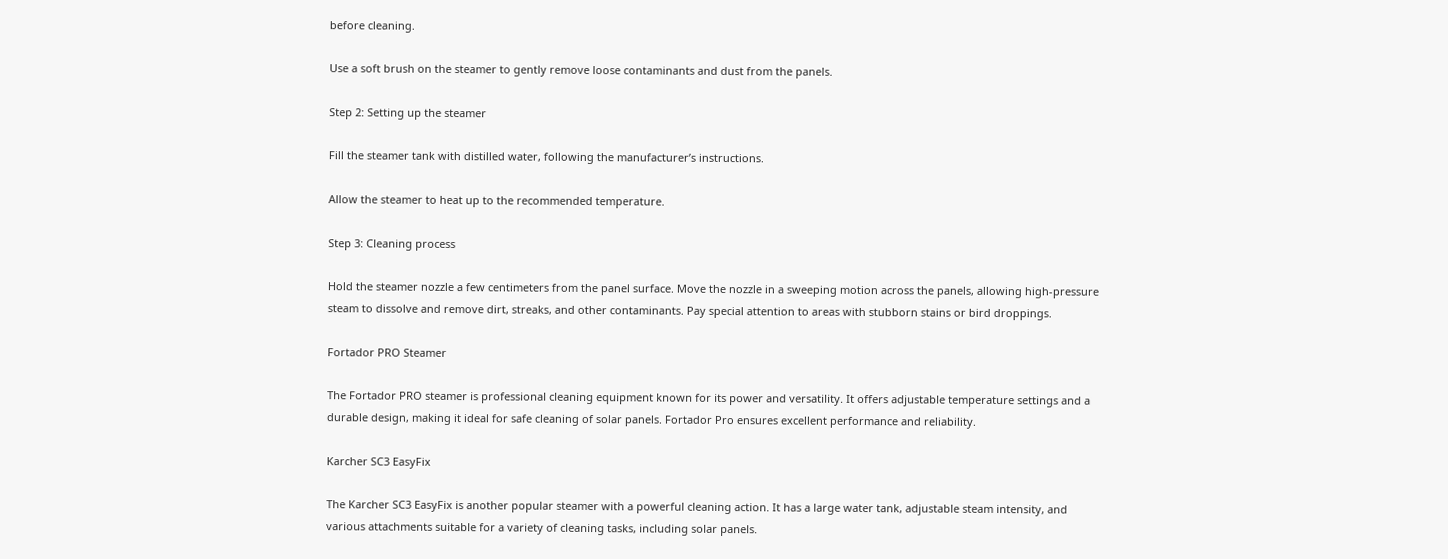before cleaning.

Use a soft brush on the steamer to gently remove loose contaminants and dust from the panels.

Step 2: Setting up the steamer

Fill the steamer tank with distilled water, following the manufacturer’s instructions.

Allow the steamer to heat up to the recommended temperature.

Step 3: Cleaning process

Hold the steamer nozzle a few centimeters from the panel surface. Move the nozzle in a sweeping motion across the panels, allowing high-pressure steam to dissolve and remove dirt, streaks, and other contaminants. Pay special attention to areas with stubborn stains or bird droppings.

Fortador PRO Steamer

The Fortador PRO steamer is professional cleaning equipment known for its power and versatility. It offers adjustable temperature settings and a durable design, making it ideal for safe cleaning of solar panels. Fortador Pro ensures excellent performance and reliability.

Karcher SC3 EasyFix

The Karcher SC3 EasyFix is another popular steamer with a powerful cleaning action. It has a large water tank, adjustable steam intensity, and various attachments suitable for a variety of cleaning tasks, including solar panels.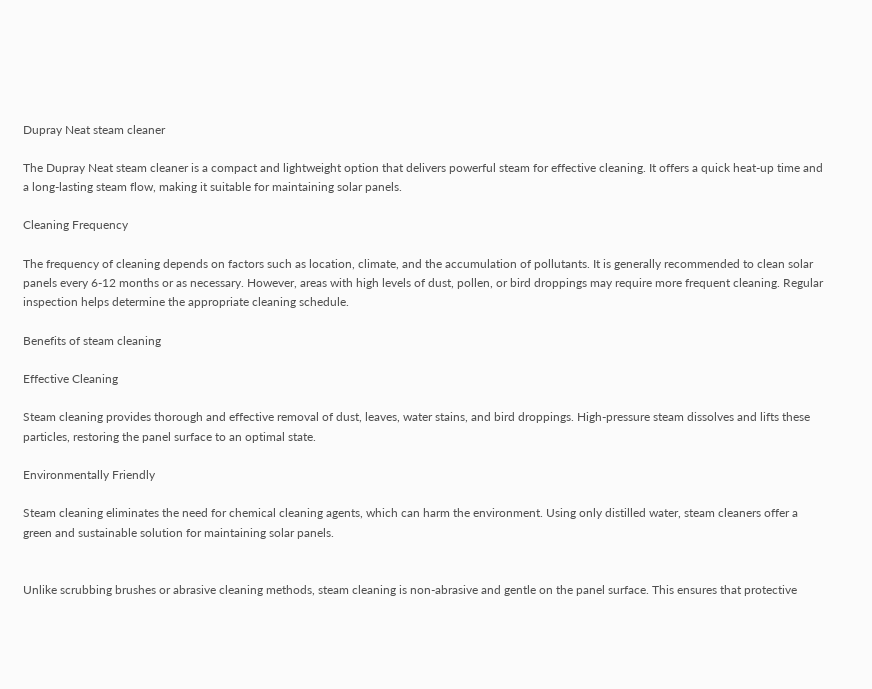Dupray Neat steam cleaner

The Dupray Neat steam cleaner is a compact and lightweight option that delivers powerful steam for effective cleaning. It offers a quick heat-up time and a long-lasting steam flow, making it suitable for maintaining solar panels.

Cleaning Frequency

The frequency of cleaning depends on factors such as location, climate, and the accumulation of pollutants. It is generally recommended to clean solar panels every 6-12 months or as necessary. However, areas with high levels of dust, pollen, or bird droppings may require more frequent cleaning. Regular inspection helps determine the appropriate cleaning schedule.

Benefits of steam cleaning

Effective Cleaning

Steam cleaning provides thorough and effective removal of dust, leaves, water stains, and bird droppings. High-pressure steam dissolves and lifts these particles, restoring the panel surface to an optimal state.

Environmentally Friendly

Steam cleaning eliminates the need for chemical cleaning agents, which can harm the environment. Using only distilled water, steam cleaners offer a green and sustainable solution for maintaining solar panels.


Unlike scrubbing brushes or abrasive cleaning methods, steam cleaning is non-abrasive and gentle on the panel surface. This ensures that protective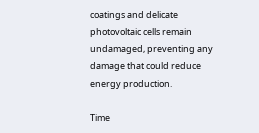coatings and delicate photovoltaic cells remain undamaged, preventing any damage that could reduce energy production.

Time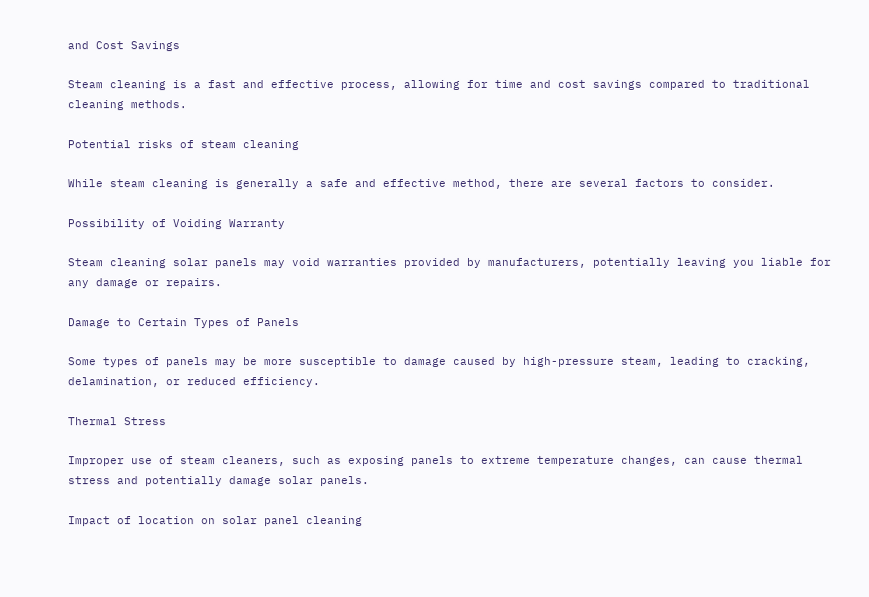and Cost Savings

Steam cleaning is a fast and effective process, allowing for time and cost savings compared to traditional cleaning methods.

Potential risks of steam cleaning

While steam cleaning is generally a safe and effective method, there are several factors to consider.

Possibility of Voiding Warranty

Steam cleaning solar panels may void warranties provided by manufacturers, potentially leaving you liable for any damage or repairs.

Damage to Certain Types of Panels

Some types of panels may be more susceptible to damage caused by high-pressure steam, leading to cracking, delamination, or reduced efficiency.

Thermal Stress

Improper use of steam cleaners, such as exposing panels to extreme temperature changes, can cause thermal stress and potentially damage solar panels.

Impact of location on solar panel cleaning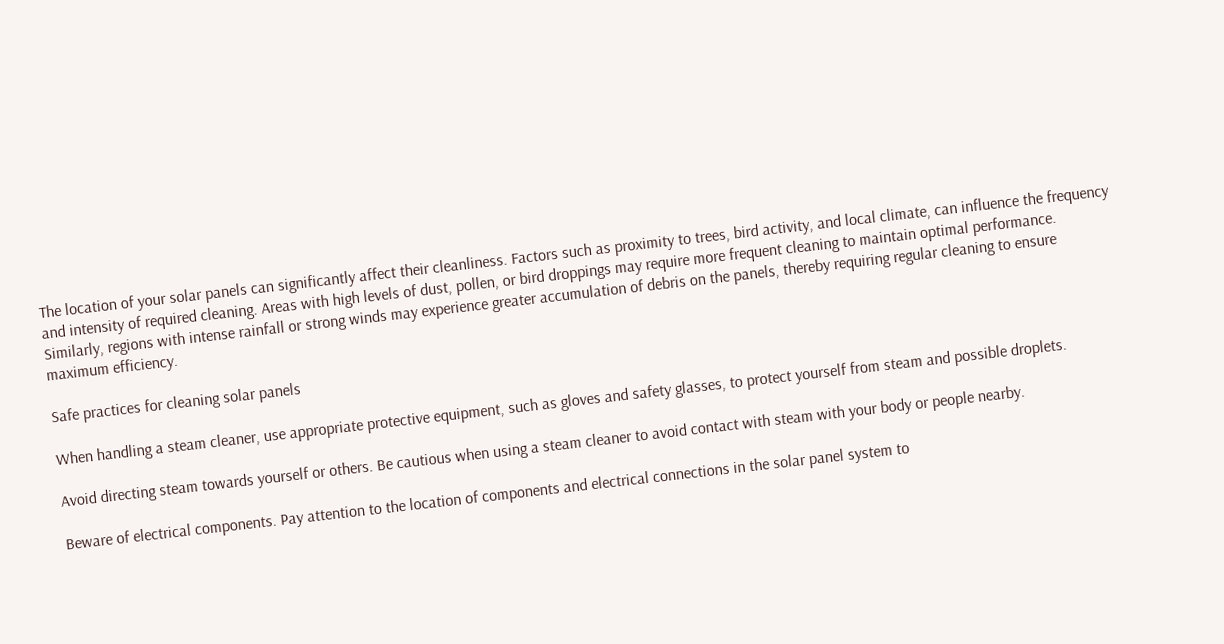The location of your solar panels can significantly affect their cleanliness. Factors such as proximity to trees, bird activity, and local climate, can influence the frequency and intensity of required cleaning. Areas with high levels of dust, pollen, or bird droppings may require more frequent cleaning to maintain optimal performance. Similarly, regions with intense rainfall or strong winds may experience greater accumulation of debris on the panels, thereby requiring regular cleaning to ensure maximum efficiency.

Safe practices for cleaning solar panels

When handling a steam cleaner, use appropriate protective equipment, such as gloves and safety glasses, to protect yourself from steam and possible droplets.

Avoid directing steam towards yourself or others. Be cautious when using a steam cleaner to avoid contact with steam with your body or people nearby.

Beware of electrical components. Pay attention to the location of components and electrical connections in the solar panel system to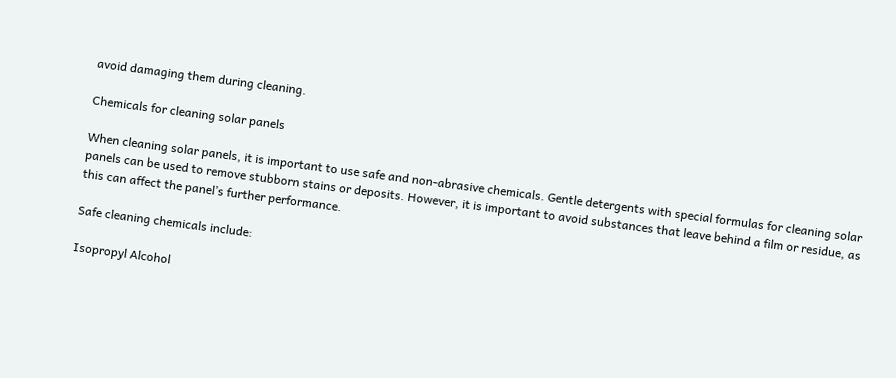avoid damaging them during cleaning.

Chemicals for cleaning solar panels

When cleaning solar panels, it is important to use safe and non-abrasive chemicals. Gentle detergents with special formulas for cleaning solar panels can be used to remove stubborn stains or deposits. However, it is important to avoid substances that leave behind a film or residue, as this can affect the panel’s further performance.

Safe cleaning chemicals include:

Isopropyl Alcohol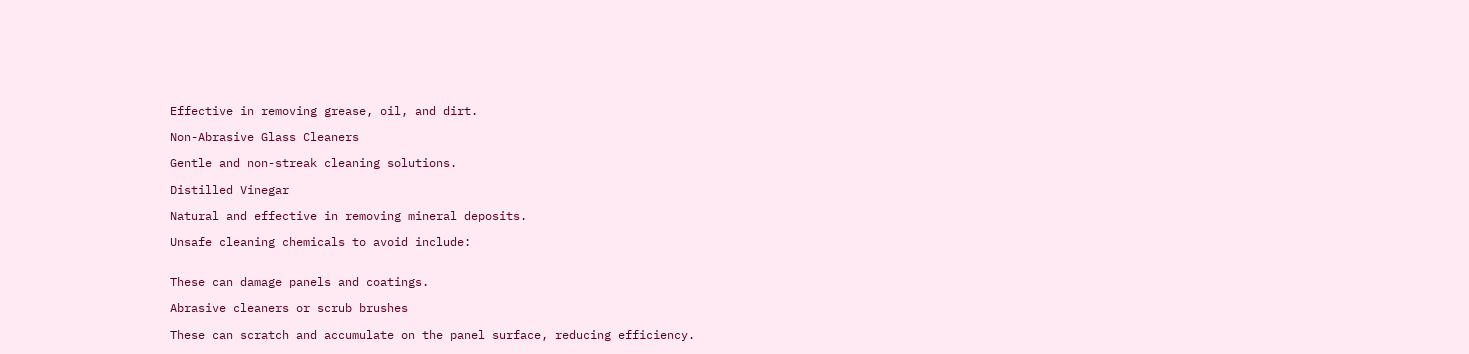Effective in removing grease, oil, and dirt.

Non-Abrasive Glass Cleaners

Gentle and non-streak cleaning solutions.

Distilled Vinegar

Natural and effective in removing mineral deposits.

Unsafe cleaning chemicals to avoid include:


These can damage panels and coatings.

Abrasive cleaners or scrub brushes

These can scratch and accumulate on the panel surface, reducing efficiency.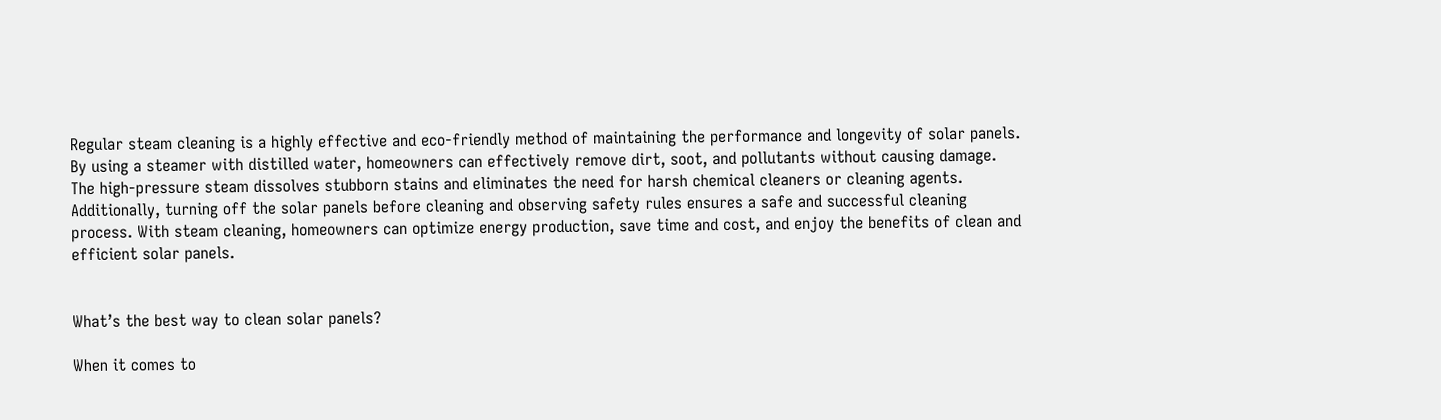Regular steam cleaning is a highly effective and eco-friendly method of maintaining the performance and longevity of solar panels. By using a steamer with distilled water, homeowners can effectively remove dirt, soot, and pollutants without causing damage. The high-pressure steam dissolves stubborn stains and eliminates the need for harsh chemical cleaners or cleaning agents. Additionally, turning off the solar panels before cleaning and observing safety rules ensures a safe and successful cleaning process. With steam cleaning, homeowners can optimize energy production, save time and cost, and enjoy the benefits of clean and efficient solar panels.


What’s the best way to clean solar panels?

When it comes to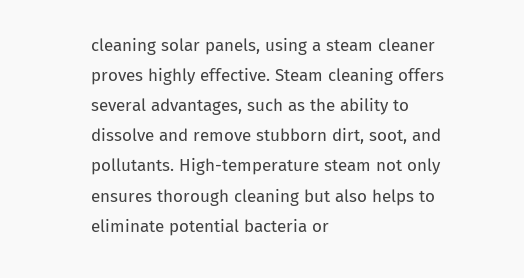cleaning solar panels, using a steam cleaner proves highly effective. Steam cleaning offers several advantages, such as the ability to dissolve and remove stubborn dirt, soot, and pollutants. High-temperature steam not only ensures thorough cleaning but also helps to eliminate potential bacteria or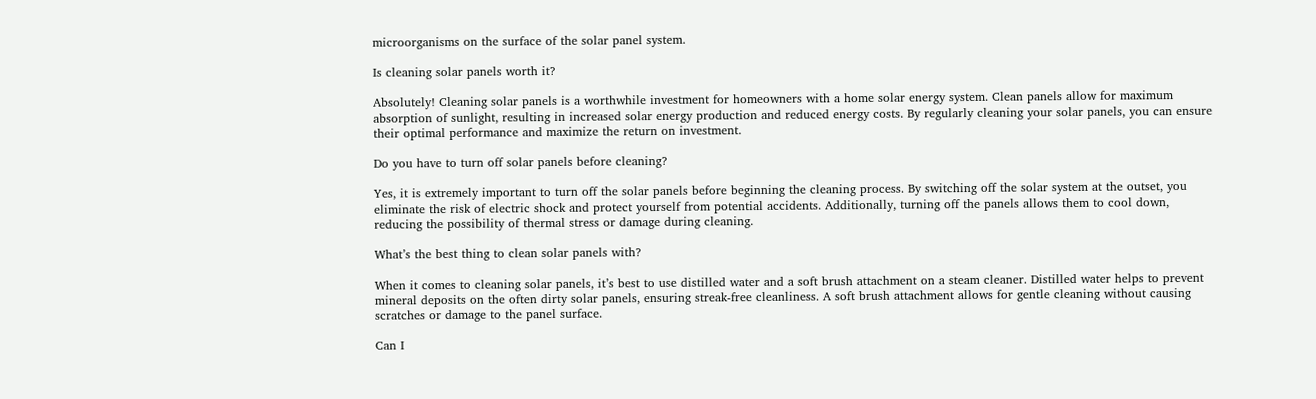microorganisms on the surface of the solar panel system.

Is cleaning solar panels worth it?

Absolutely! Cleaning solar panels is a worthwhile investment for homeowners with a home solar energy system. Clean panels allow for maximum absorption of sunlight, resulting in increased solar energy production and reduced energy costs. By regularly cleaning your solar panels, you can ensure their optimal performance and maximize the return on investment.

Do you have to turn off solar panels before cleaning?

Yes, it is extremely important to turn off the solar panels before beginning the cleaning process. By switching off the solar system at the outset, you eliminate the risk of electric shock and protect yourself from potential accidents. Additionally, turning off the panels allows them to cool down, reducing the possibility of thermal stress or damage during cleaning.

What’s the best thing to clean solar panels with?

When it comes to cleaning solar panels, it’s best to use distilled water and a soft brush attachment on a steam cleaner. Distilled water helps to prevent mineral deposits on the often dirty solar panels, ensuring streak-free cleanliness. A soft brush attachment allows for gentle cleaning without causing scratches or damage to the panel surface.

Can I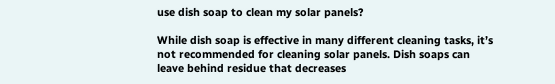use dish soap to clean my solar panels?

While dish soap is effective in many different cleaning tasks, it’s not recommended for cleaning solar panels. Dish soaps can leave behind residue that decreases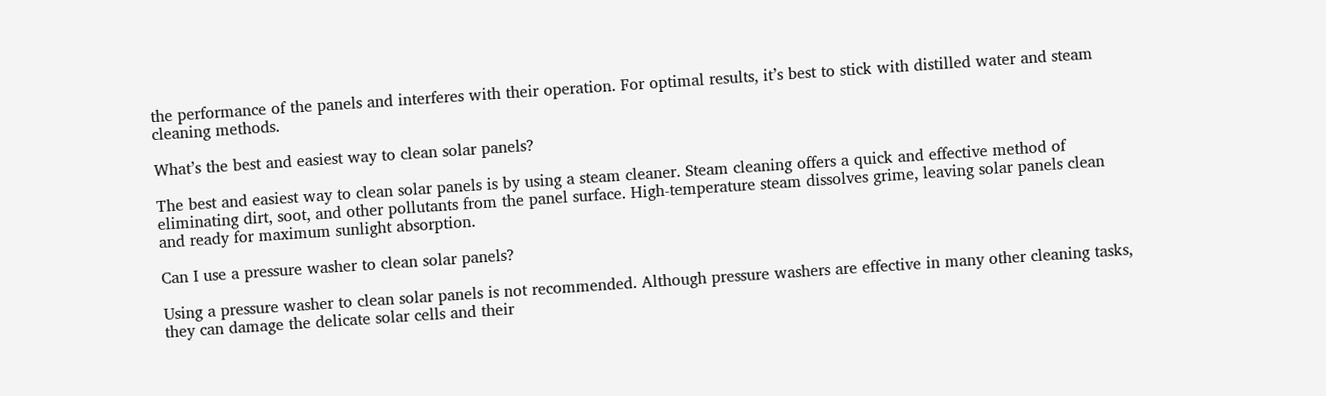the performance of the panels and interferes with their operation. For optimal results, it’s best to stick with distilled water and steam cleaning methods.

What’s the best and easiest way to clean solar panels?

The best and easiest way to clean solar panels is by using a steam cleaner. Steam cleaning offers a quick and effective method of eliminating dirt, soot, and other pollutants from the panel surface. High-temperature steam dissolves grime, leaving solar panels clean and ready for maximum sunlight absorption.

Can I use a pressure washer to clean solar panels?

Using a pressure washer to clean solar panels is not recommended. Although pressure washers are effective in many other cleaning tasks, they can damage the delicate solar cells and their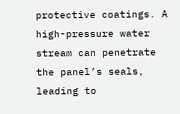protective coatings. A high-pressure water stream can penetrate the panel’s seals, leading to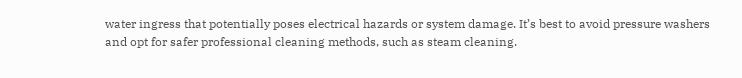water ingress that potentially poses electrical hazards or system damage. It’s best to avoid pressure washers and opt for safer professional cleaning methods, such as steam cleaning.